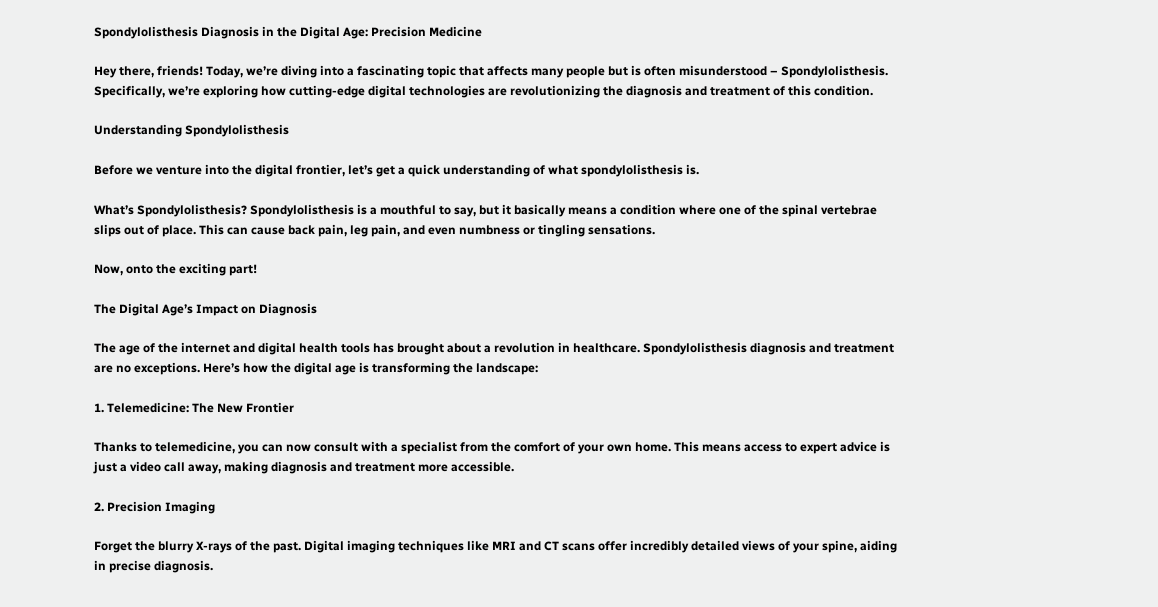Spondylolisthesis Diagnosis in the Digital Age: Precision Medicine

Hey there, friends! Today, we’re diving into a fascinating topic that affects many people but is often misunderstood – Spondylolisthesis. Specifically, we’re exploring how cutting-edge digital technologies are revolutionizing the diagnosis and treatment of this condition.

Understanding Spondylolisthesis

Before we venture into the digital frontier, let’s get a quick understanding of what spondylolisthesis is.

What’s Spondylolisthesis? Spondylolisthesis is a mouthful to say, but it basically means a condition where one of the spinal vertebrae slips out of place. This can cause back pain, leg pain, and even numbness or tingling sensations.

Now, onto the exciting part!

The Digital Age’s Impact on Diagnosis

The age of the internet and digital health tools has brought about a revolution in healthcare. Spondylolisthesis diagnosis and treatment are no exceptions. Here’s how the digital age is transforming the landscape:

1. Telemedicine: The New Frontier

Thanks to telemedicine, you can now consult with a specialist from the comfort of your own home. This means access to expert advice is just a video call away, making diagnosis and treatment more accessible.

2. Precision Imaging

Forget the blurry X-rays of the past. Digital imaging techniques like MRI and CT scans offer incredibly detailed views of your spine, aiding in precise diagnosis.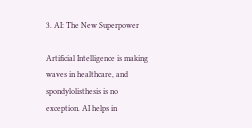3. AI: The New Superpower

Artificial Intelligence is making waves in healthcare, and spondylolisthesis is no exception. AI helps in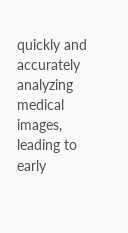quickly and accurately analyzing medical images, leading to early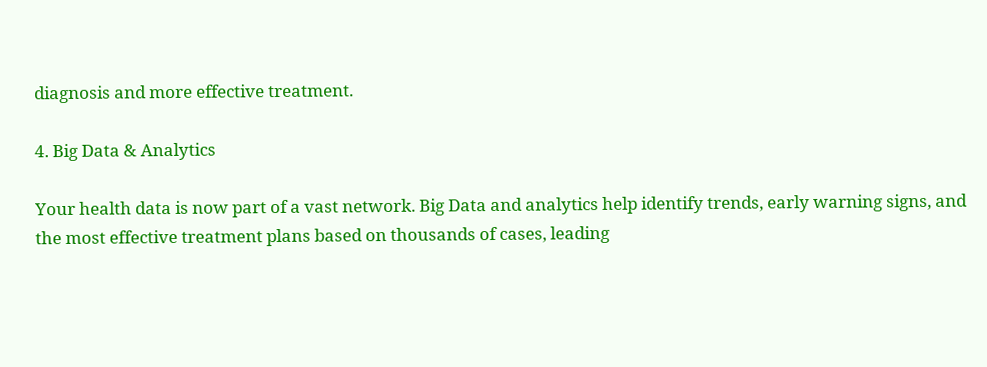diagnosis and more effective treatment.

4. Big Data & Analytics

Your health data is now part of a vast network. Big Data and analytics help identify trends, early warning signs, and the most effective treatment plans based on thousands of cases, leading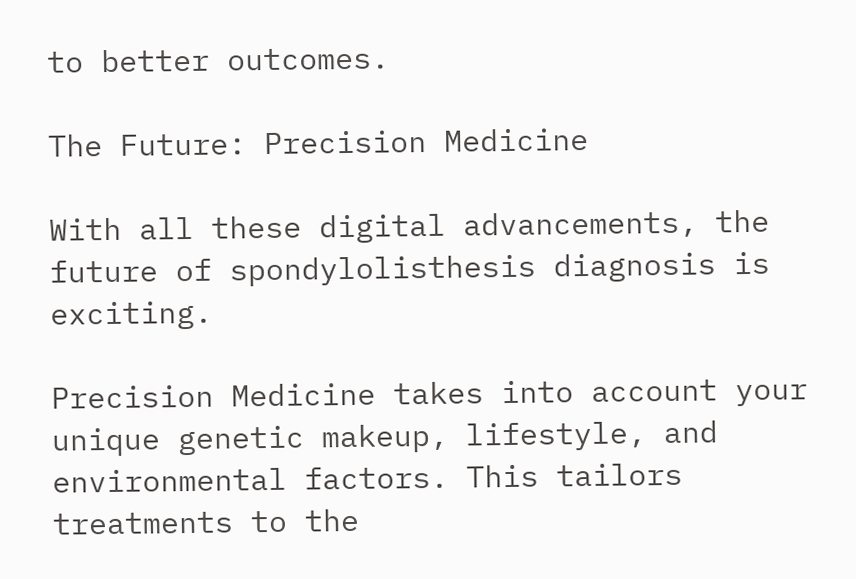to better outcomes.

The Future: Precision Medicine

With all these digital advancements, the future of spondylolisthesis diagnosis is exciting.

Precision Medicine takes into account your unique genetic makeup, lifestyle, and environmental factors. This tailors treatments to the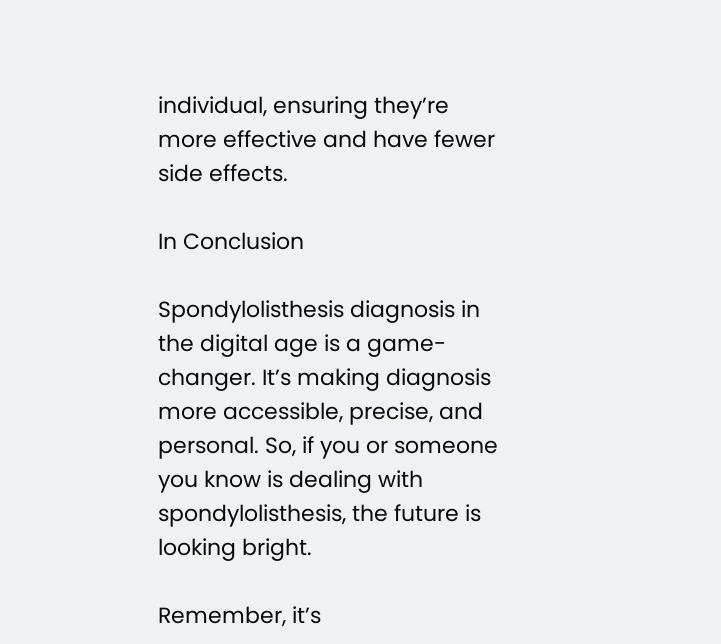individual, ensuring they’re more effective and have fewer side effects.

In Conclusion

Spondylolisthesis diagnosis in the digital age is a game-changer. It’s making diagnosis more accessible, precise, and personal. So, if you or someone you know is dealing with spondylolisthesis, the future is looking bright.

Remember, it’s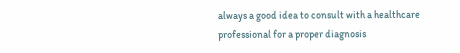always a good idea to consult with a healthcare professional for a proper diagnosis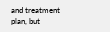and treatment plan, but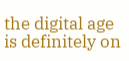the digital age is definitely on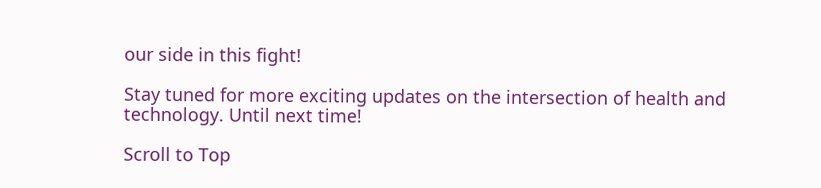our side in this fight!

Stay tuned for more exciting updates on the intersection of health and technology. Until next time!

Scroll to Top